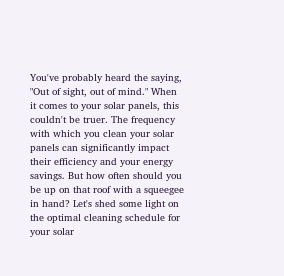You've probably heard the saying, "Out of sight, out of mind." When it comes to your solar panels, this couldn't be truer. The frequency with which you clean your solar panels can significantly impact their efficiency and your energy savings. But how often should you be up on that roof with a squeegee in hand? Let's shed some light on the optimal cleaning schedule for your solar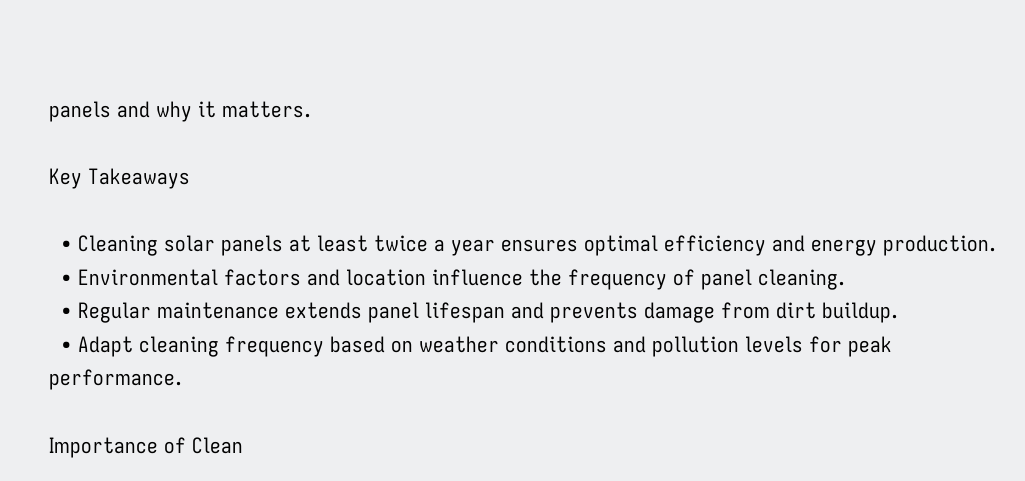panels and why it matters.

Key Takeaways

  • Cleaning solar panels at least twice a year ensures optimal efficiency and energy production.
  • Environmental factors and location influence the frequency of panel cleaning.
  • Regular maintenance extends panel lifespan and prevents damage from dirt buildup.
  • Adapt cleaning frequency based on weather conditions and pollution levels for peak performance.

Importance of Clean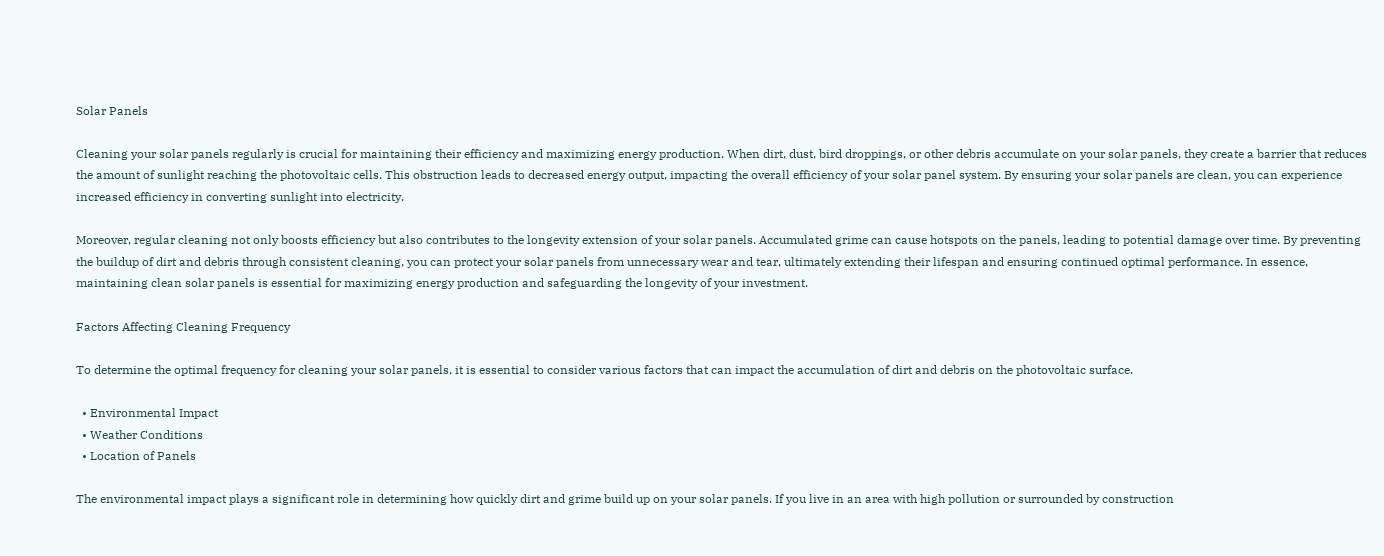Solar Panels

Cleaning your solar panels regularly is crucial for maintaining their efficiency and maximizing energy production. When dirt, dust, bird droppings, or other debris accumulate on your solar panels, they create a barrier that reduces the amount of sunlight reaching the photovoltaic cells. This obstruction leads to decreased energy output, impacting the overall efficiency of your solar panel system. By ensuring your solar panels are clean, you can experience increased efficiency in converting sunlight into electricity.

Moreover, regular cleaning not only boosts efficiency but also contributes to the longevity extension of your solar panels. Accumulated grime can cause hotspots on the panels, leading to potential damage over time. By preventing the buildup of dirt and debris through consistent cleaning, you can protect your solar panels from unnecessary wear and tear, ultimately extending their lifespan and ensuring continued optimal performance. In essence, maintaining clean solar panels is essential for maximizing energy production and safeguarding the longevity of your investment.

Factors Affecting Cleaning Frequency

To determine the optimal frequency for cleaning your solar panels, it is essential to consider various factors that can impact the accumulation of dirt and debris on the photovoltaic surface.

  • Environmental Impact
  • Weather Conditions
  • Location of Panels

The environmental impact plays a significant role in determining how quickly dirt and grime build up on your solar panels. If you live in an area with high pollution or surrounded by construction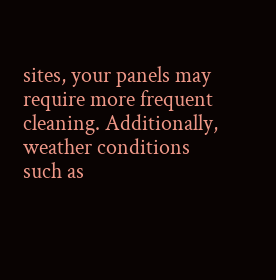sites, your panels may require more frequent cleaning. Additionally, weather conditions such as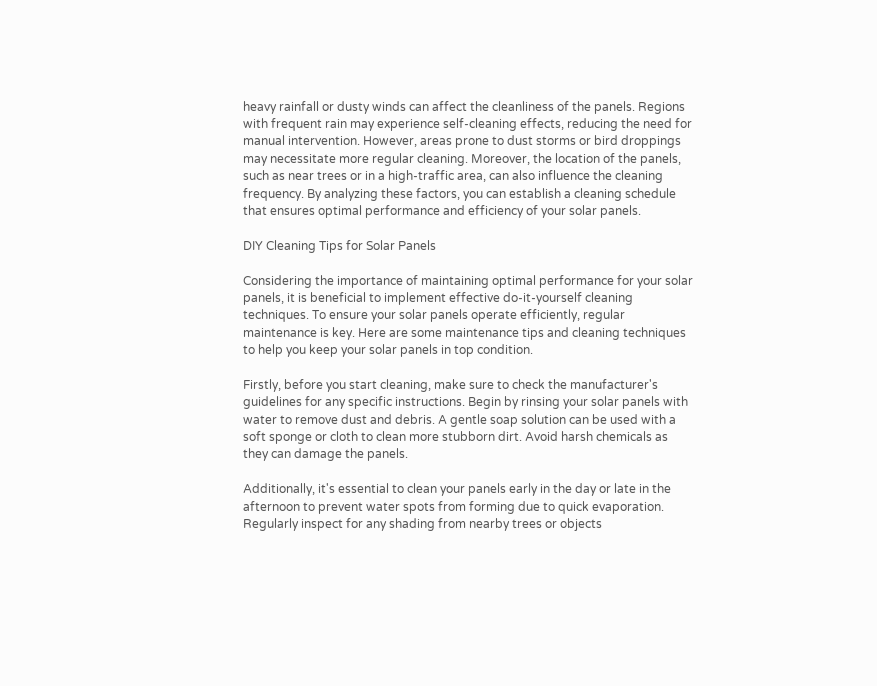heavy rainfall or dusty winds can affect the cleanliness of the panels. Regions with frequent rain may experience self-cleaning effects, reducing the need for manual intervention. However, areas prone to dust storms or bird droppings may necessitate more regular cleaning. Moreover, the location of the panels, such as near trees or in a high-traffic area, can also influence the cleaning frequency. By analyzing these factors, you can establish a cleaning schedule that ensures optimal performance and efficiency of your solar panels.

DIY Cleaning Tips for Solar Panels

Considering the importance of maintaining optimal performance for your solar panels, it is beneficial to implement effective do-it-yourself cleaning techniques. To ensure your solar panels operate efficiently, regular maintenance is key. Here are some maintenance tips and cleaning techniques to help you keep your solar panels in top condition.

Firstly, before you start cleaning, make sure to check the manufacturer's guidelines for any specific instructions. Begin by rinsing your solar panels with water to remove dust and debris. A gentle soap solution can be used with a soft sponge or cloth to clean more stubborn dirt. Avoid harsh chemicals as they can damage the panels.

Additionally, it's essential to clean your panels early in the day or late in the afternoon to prevent water spots from forming due to quick evaporation. Regularly inspect for any shading from nearby trees or objects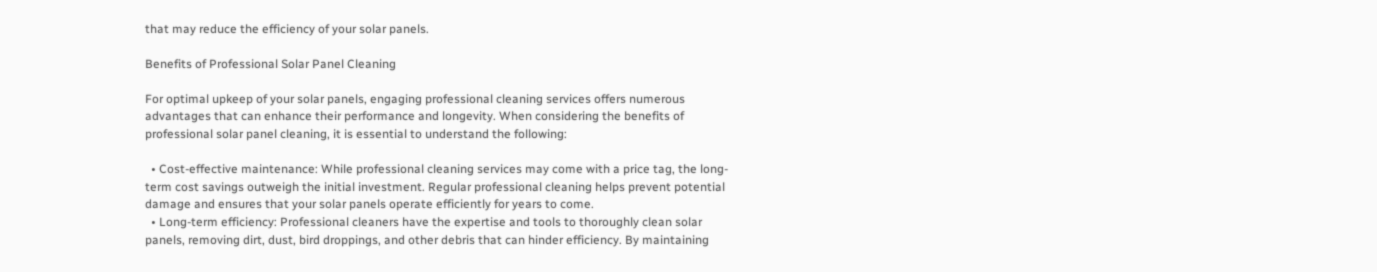that may reduce the efficiency of your solar panels.

Benefits of Professional Solar Panel Cleaning

For optimal upkeep of your solar panels, engaging professional cleaning services offers numerous advantages that can enhance their performance and longevity. When considering the benefits of professional solar panel cleaning, it is essential to understand the following:

  • Cost-effective maintenance: While professional cleaning services may come with a price tag, the long-term cost savings outweigh the initial investment. Regular professional cleaning helps prevent potential damage and ensures that your solar panels operate efficiently for years to come.
  • Long-term efficiency: Professional cleaners have the expertise and tools to thoroughly clean solar panels, removing dirt, dust, bird droppings, and other debris that can hinder efficiency. By maintaining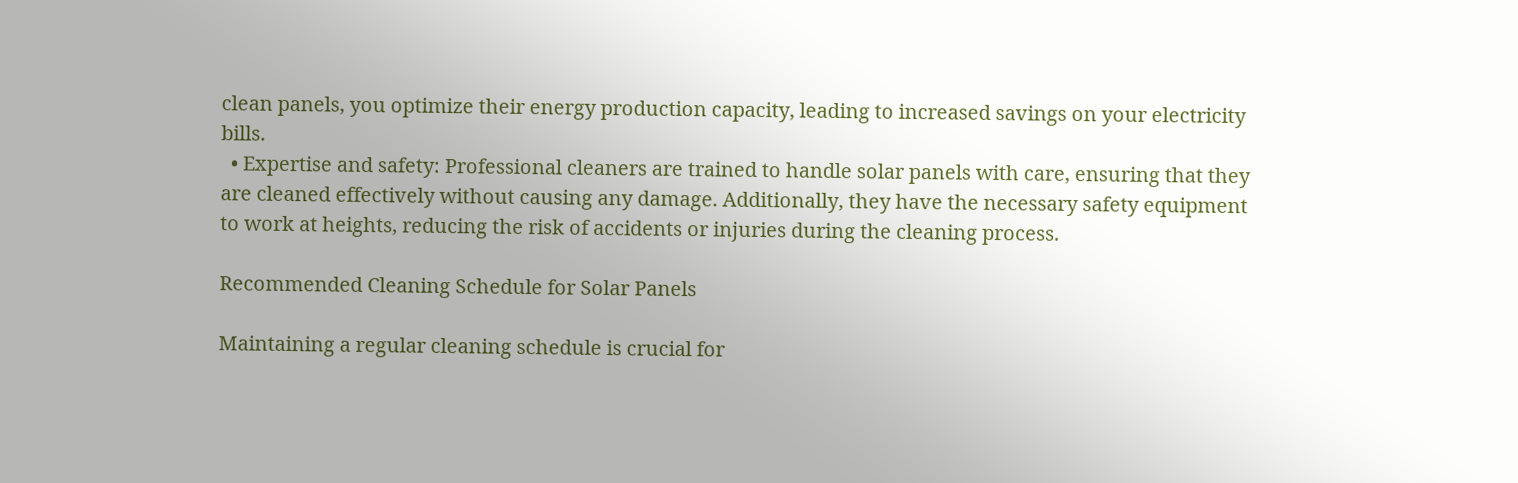clean panels, you optimize their energy production capacity, leading to increased savings on your electricity bills.
  • Expertise and safety: Professional cleaners are trained to handle solar panels with care, ensuring that they are cleaned effectively without causing any damage. Additionally, they have the necessary safety equipment to work at heights, reducing the risk of accidents or injuries during the cleaning process.

Recommended Cleaning Schedule for Solar Panels

Maintaining a regular cleaning schedule is crucial for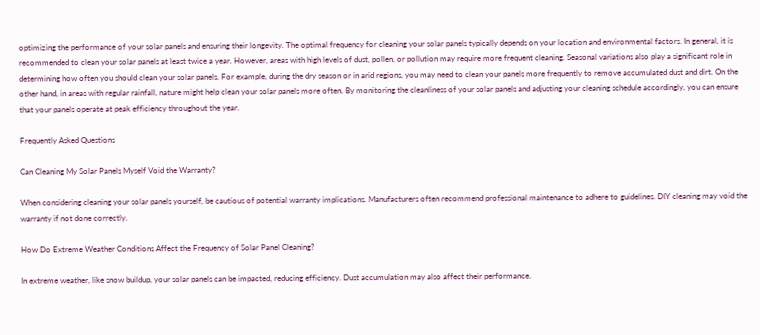optimizing the performance of your solar panels and ensuring their longevity. The optimal frequency for cleaning your solar panels typically depends on your location and environmental factors. In general, it is recommended to clean your solar panels at least twice a year. However, areas with high levels of dust, pollen, or pollution may require more frequent cleaning. Seasonal variations also play a significant role in determining how often you should clean your solar panels. For example, during the dry season or in arid regions, you may need to clean your panels more frequently to remove accumulated dust and dirt. On the other hand, in areas with regular rainfall, nature might help clean your solar panels more often. By monitoring the cleanliness of your solar panels and adjusting your cleaning schedule accordingly, you can ensure that your panels operate at peak efficiency throughout the year.

Frequently Asked Questions

Can Cleaning My Solar Panels Myself Void the Warranty?

When considering cleaning your solar panels yourself, be cautious of potential warranty implications. Manufacturers often recommend professional maintenance to adhere to guidelines. DIY cleaning may void the warranty if not done correctly.

How Do Extreme Weather Conditions Affect the Frequency of Solar Panel Cleaning?

In extreme weather, like snow buildup, your solar panels can be impacted, reducing efficiency. Dust accumulation may also affect their performance.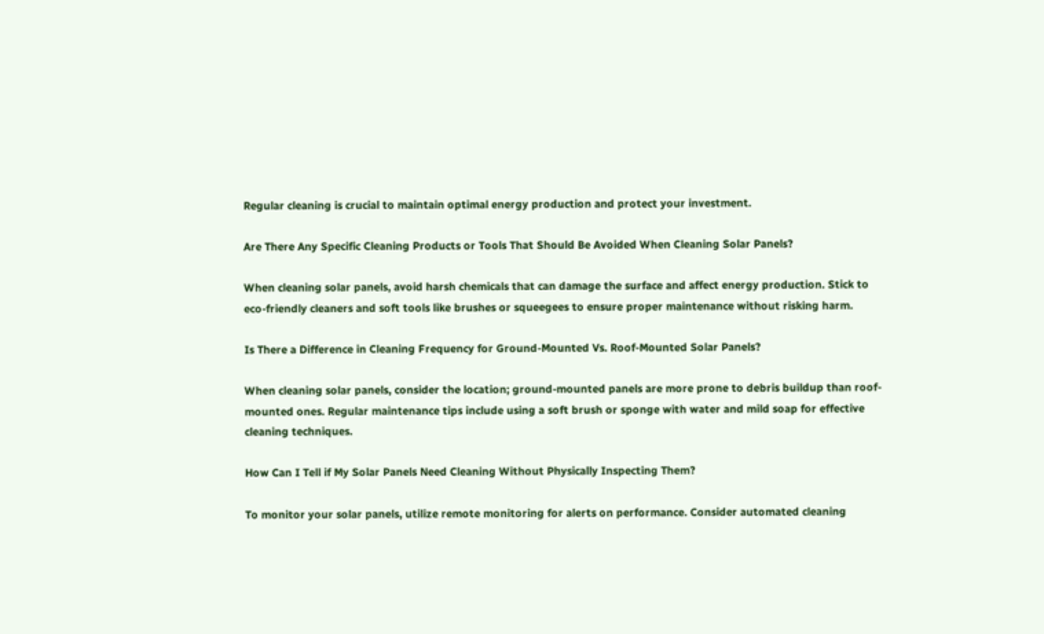Regular cleaning is crucial to maintain optimal energy production and protect your investment.

Are There Any Specific Cleaning Products or Tools That Should Be Avoided When Cleaning Solar Panels?

When cleaning solar panels, avoid harsh chemicals that can damage the surface and affect energy production. Stick to eco-friendly cleaners and soft tools like brushes or squeegees to ensure proper maintenance without risking harm.

Is There a Difference in Cleaning Frequency for Ground-Mounted Vs. Roof-Mounted Solar Panels?

When cleaning solar panels, consider the location; ground-mounted panels are more prone to debris buildup than roof-mounted ones. Regular maintenance tips include using a soft brush or sponge with water and mild soap for effective cleaning techniques.

How Can I Tell if My Solar Panels Need Cleaning Without Physically Inspecting Them?

To monitor your solar panels, utilize remote monitoring for alerts on performance. Consider automated cleaning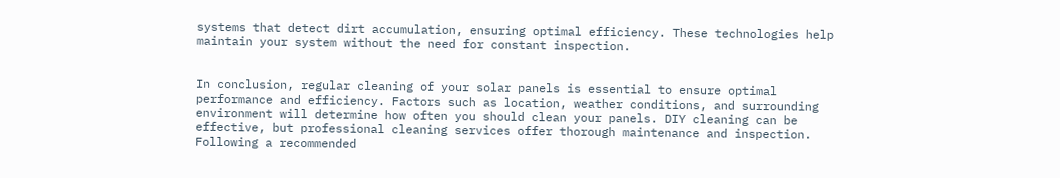systems that detect dirt accumulation, ensuring optimal efficiency. These technologies help maintain your system without the need for constant inspection.


In conclusion, regular cleaning of your solar panels is essential to ensure optimal performance and efficiency. Factors such as location, weather conditions, and surrounding environment will determine how often you should clean your panels. DIY cleaning can be effective, but professional cleaning services offer thorough maintenance and inspection. Following a recommended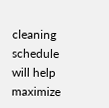cleaning schedule will help maximize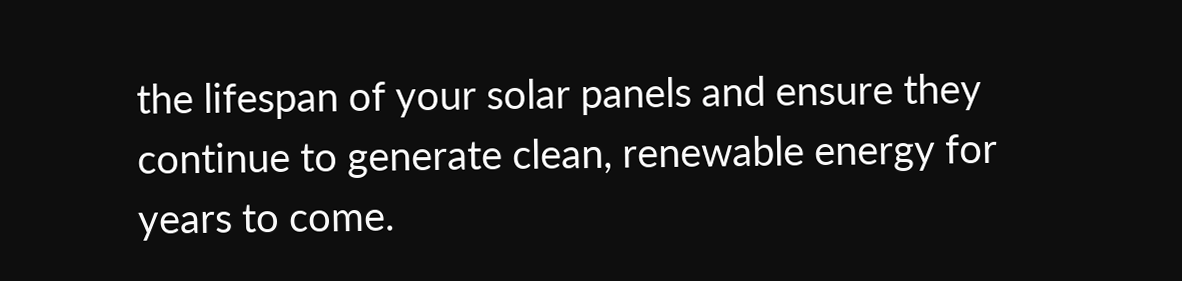the lifespan of your solar panels and ensure they continue to generate clean, renewable energy for years to come.